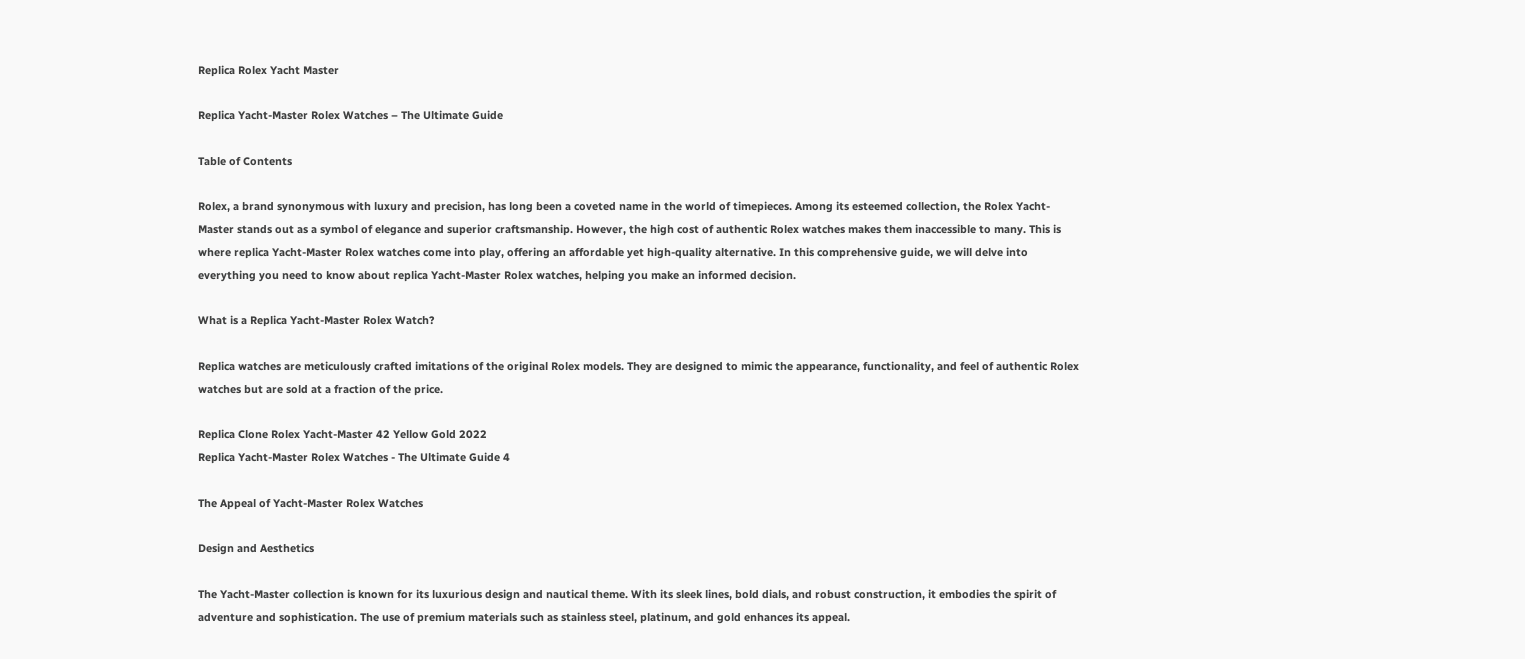Replica Rolex Yacht Master

Replica Yacht-Master Rolex Watches – The Ultimate Guide

Table of Contents

Rolex, a brand synonymous with luxury and precision, has long been a coveted name in the world of timepieces. Among its esteemed collection, the Rolex Yacht-Master stands out as a symbol of elegance and superior craftsmanship. However, the high cost of authentic Rolex watches makes them inaccessible to many. This is where replica Yacht-Master Rolex watches come into play, offering an affordable yet high-quality alternative. In this comprehensive guide, we will delve into everything you need to know about replica Yacht-Master Rolex watches, helping you make an informed decision.

What is a Replica Yacht-Master Rolex Watch?

Replica watches are meticulously crafted imitations of the original Rolex models. They are designed to mimic the appearance, functionality, and feel of authentic Rolex watches but are sold at a fraction of the price.

Replica Clone Rolex Yacht-Master 42 Yellow Gold 2022
Replica Yacht-Master Rolex Watches - The Ultimate Guide 4

The Appeal of Yacht-Master Rolex Watches

Design and Aesthetics

The Yacht-Master collection is known for its luxurious design and nautical theme. With its sleek lines, bold dials, and robust construction, it embodies the spirit of adventure and sophistication. The use of premium materials such as stainless steel, platinum, and gold enhances its appeal.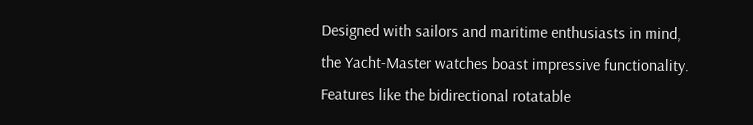Designed with sailors and maritime enthusiasts in mind, the Yacht-Master watches boast impressive functionality. Features like the bidirectional rotatable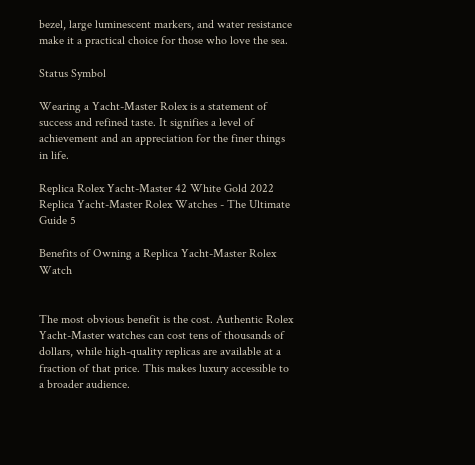bezel, large luminescent markers, and water resistance make it a practical choice for those who love the sea.

Status Symbol

Wearing a Yacht-Master Rolex is a statement of success and refined taste. It signifies a level of achievement and an appreciation for the finer things in life.

Replica Rolex Yacht-Master 42 White Gold 2022
Replica Yacht-Master Rolex Watches - The Ultimate Guide 5

Benefits of Owning a Replica Yacht-Master Rolex Watch


The most obvious benefit is the cost. Authentic Rolex Yacht-Master watches can cost tens of thousands of dollars, while high-quality replicas are available at a fraction of that price. This makes luxury accessible to a broader audience.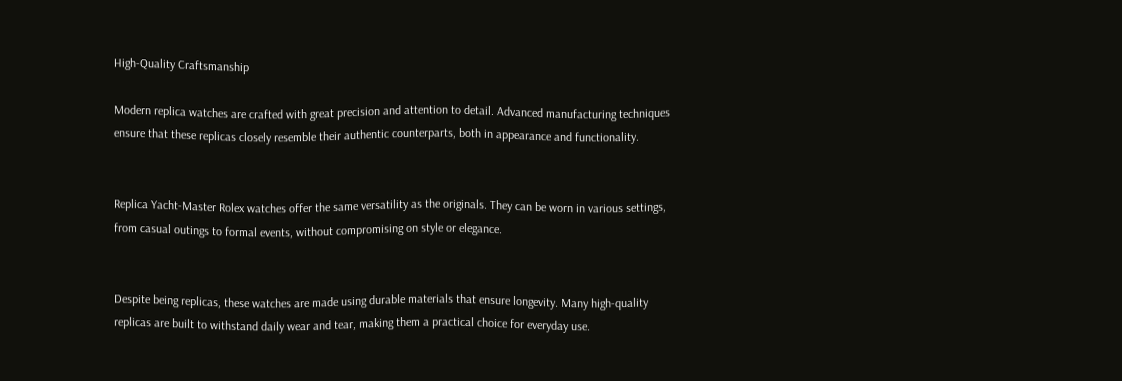High-Quality Craftsmanship

Modern replica watches are crafted with great precision and attention to detail. Advanced manufacturing techniques ensure that these replicas closely resemble their authentic counterparts, both in appearance and functionality.


Replica Yacht-Master Rolex watches offer the same versatility as the originals. They can be worn in various settings, from casual outings to formal events, without compromising on style or elegance.


Despite being replicas, these watches are made using durable materials that ensure longevity. Many high-quality replicas are built to withstand daily wear and tear, making them a practical choice for everyday use.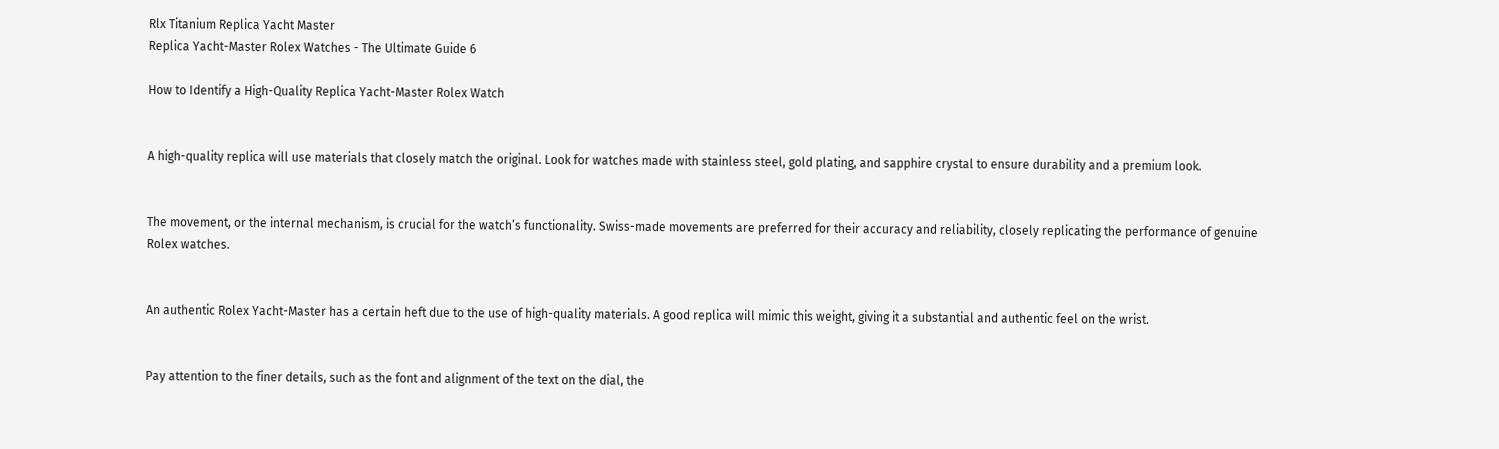Rlx Titanium Replica Yacht Master
Replica Yacht-Master Rolex Watches - The Ultimate Guide 6

How to Identify a High-Quality Replica Yacht-Master Rolex Watch


A high-quality replica will use materials that closely match the original. Look for watches made with stainless steel, gold plating, and sapphire crystal to ensure durability and a premium look.


The movement, or the internal mechanism, is crucial for the watch’s functionality. Swiss-made movements are preferred for their accuracy and reliability, closely replicating the performance of genuine Rolex watches.


An authentic Rolex Yacht-Master has a certain heft due to the use of high-quality materials. A good replica will mimic this weight, giving it a substantial and authentic feel on the wrist.


Pay attention to the finer details, such as the font and alignment of the text on the dial, the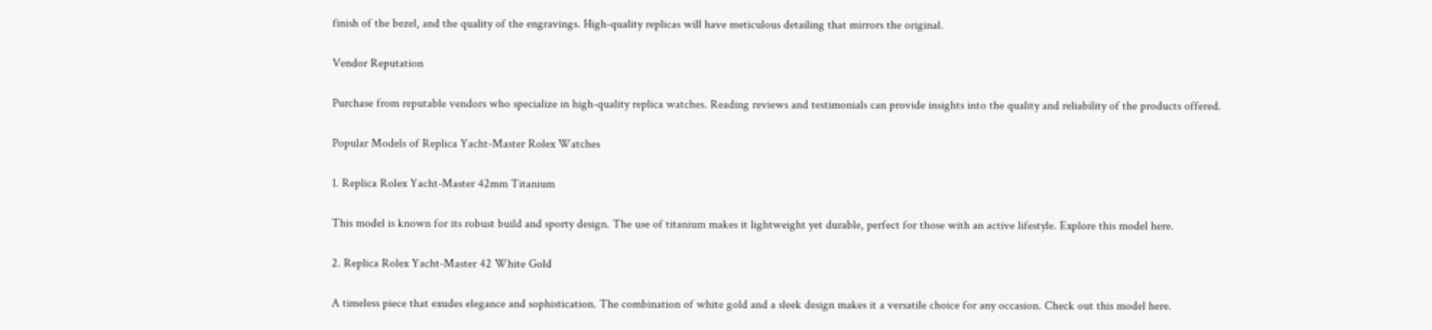finish of the bezel, and the quality of the engravings. High-quality replicas will have meticulous detailing that mirrors the original.

Vendor Reputation

Purchase from reputable vendors who specialize in high-quality replica watches. Reading reviews and testimonials can provide insights into the quality and reliability of the products offered.

Popular Models of Replica Yacht-Master Rolex Watches

1. Replica Rolex Yacht-Master 42mm Titanium

This model is known for its robust build and sporty design. The use of titanium makes it lightweight yet durable, perfect for those with an active lifestyle. Explore this model here.

2. Replica Rolex Yacht-Master 42 White Gold

A timeless piece that exudes elegance and sophistication. The combination of white gold and a sleek design makes it a versatile choice for any occasion. Check out this model here.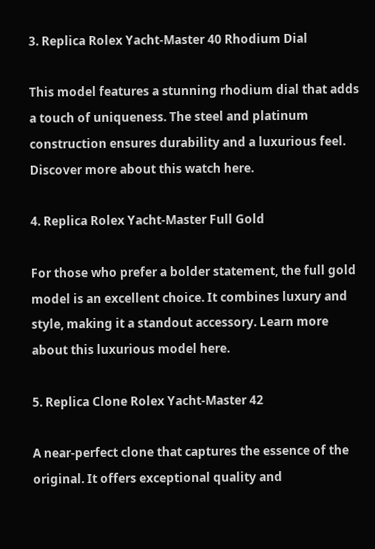3. Replica Rolex Yacht-Master 40 Rhodium Dial

This model features a stunning rhodium dial that adds a touch of uniqueness. The steel and platinum construction ensures durability and a luxurious feel. Discover more about this watch here.

4. Replica Rolex Yacht-Master Full Gold

For those who prefer a bolder statement, the full gold model is an excellent choice. It combines luxury and style, making it a standout accessory. Learn more about this luxurious model here.

5. Replica Clone Rolex Yacht-Master 42

A near-perfect clone that captures the essence of the original. It offers exceptional quality and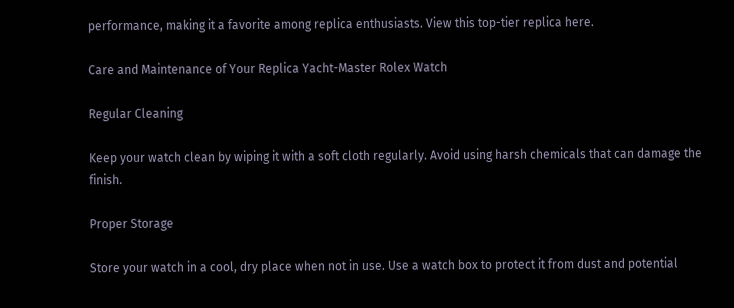performance, making it a favorite among replica enthusiasts. View this top-tier replica here.

Care and Maintenance of Your Replica Yacht-Master Rolex Watch

Regular Cleaning

Keep your watch clean by wiping it with a soft cloth regularly. Avoid using harsh chemicals that can damage the finish.

Proper Storage

Store your watch in a cool, dry place when not in use. Use a watch box to protect it from dust and potential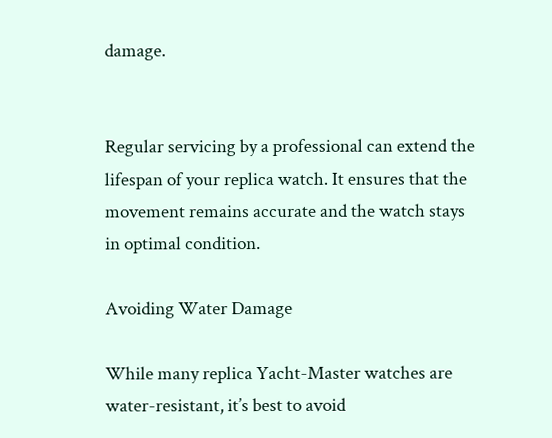damage.


Regular servicing by a professional can extend the lifespan of your replica watch. It ensures that the movement remains accurate and the watch stays in optimal condition.

Avoiding Water Damage

While many replica Yacht-Master watches are water-resistant, it’s best to avoid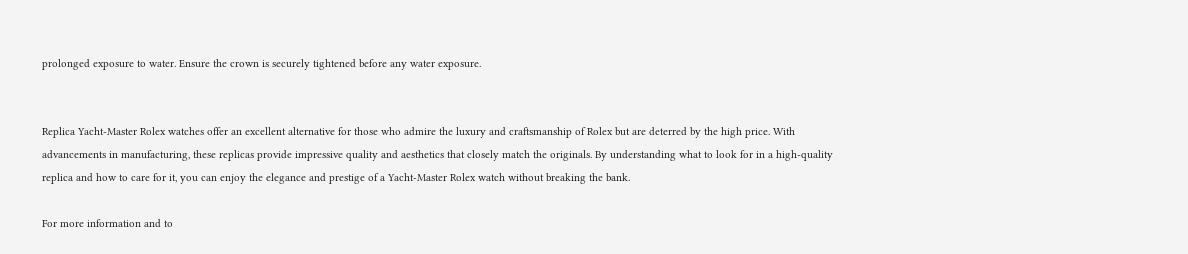prolonged exposure to water. Ensure the crown is securely tightened before any water exposure.


Replica Yacht-Master Rolex watches offer an excellent alternative for those who admire the luxury and craftsmanship of Rolex but are deterred by the high price. With advancements in manufacturing, these replicas provide impressive quality and aesthetics that closely match the originals. By understanding what to look for in a high-quality replica and how to care for it, you can enjoy the elegance and prestige of a Yacht-Master Rolex watch without breaking the bank.

For more information and to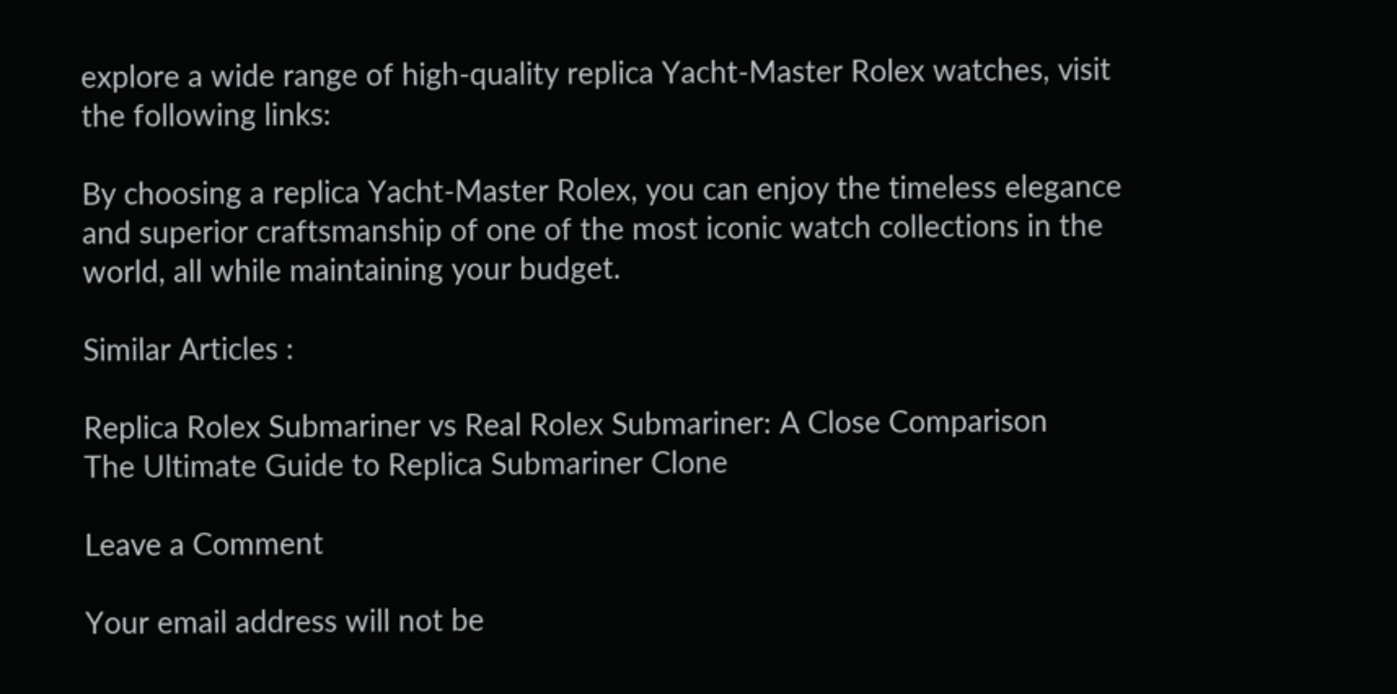explore a wide range of high-quality replica Yacht-Master Rolex watches, visit the following links:

By choosing a replica Yacht-Master Rolex, you can enjoy the timeless elegance and superior craftsmanship of one of the most iconic watch collections in the world, all while maintaining your budget.

Similar Articles :

Replica Rolex Submariner vs Real Rolex Submariner: A Close Comparison
The Ultimate Guide to Replica Submariner Clone

Leave a Comment

Your email address will not be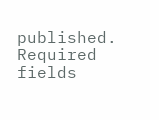published. Required fields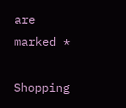are marked *

Shopping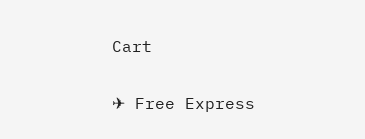Cart

✈ Free Express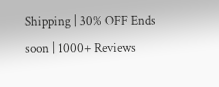Shipping | 30% OFF Ends soon | 1000+ Reviews